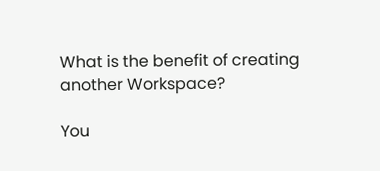What is the benefit of creating another Workspace?

You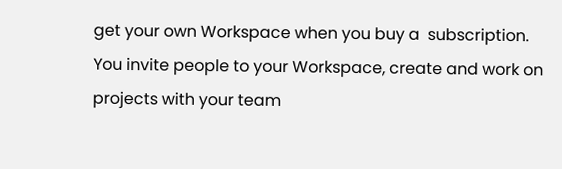get your own Workspace when you buy a  subscription. You invite people to your Workspace, create and work on projects with your team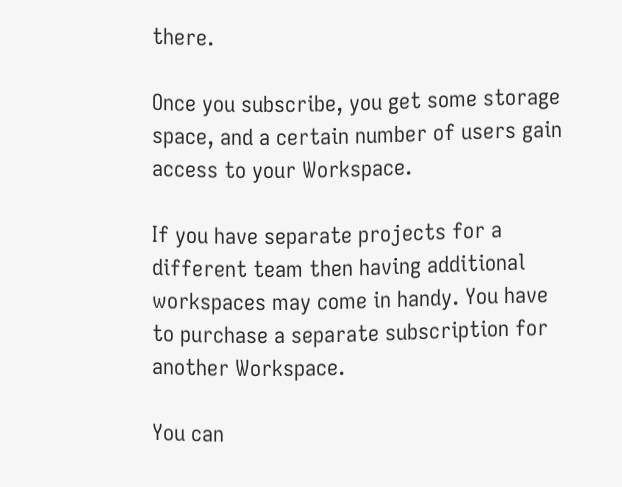there.

Once you subscribe, you get some storage space, and a certain number of users gain access to your Workspace.

If you have separate projects for a different team then having additional workspaces may come in handy. You have to purchase a separate subscription for another Workspace.

You can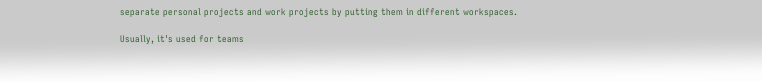separate personal projects and work projects by putting them in different workspaces.

Usually, it's used for teams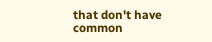that don't have common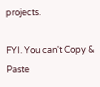projects.

FYI. You can't Copy & Paste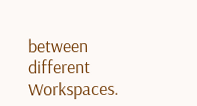between different Workspaces.